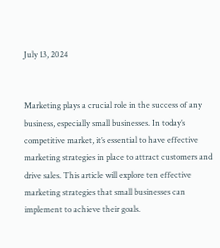July 13, 2024


Marketing plays a crucial role in the success of any business, especially small businesses. In today’s competitive market, it’s essential to have effective marketing strategies in place to attract customers and drive sales. This article will explore ten effective marketing strategies that small businesses can implement to achieve their goals.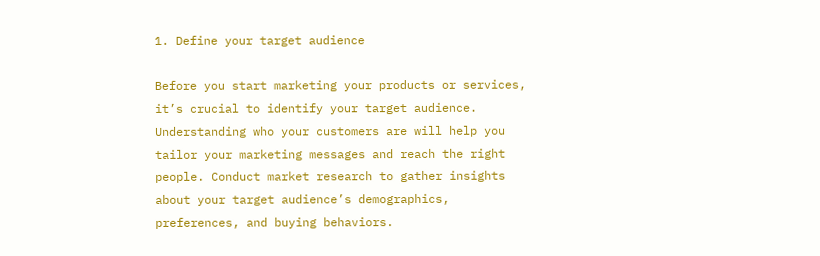1. Define your target audience

Before you start marketing your products or services, it’s crucial to identify your target audience. Understanding who your customers are will help you tailor your marketing messages and reach the right people. Conduct market research to gather insights about your target audience’s demographics, preferences, and buying behaviors.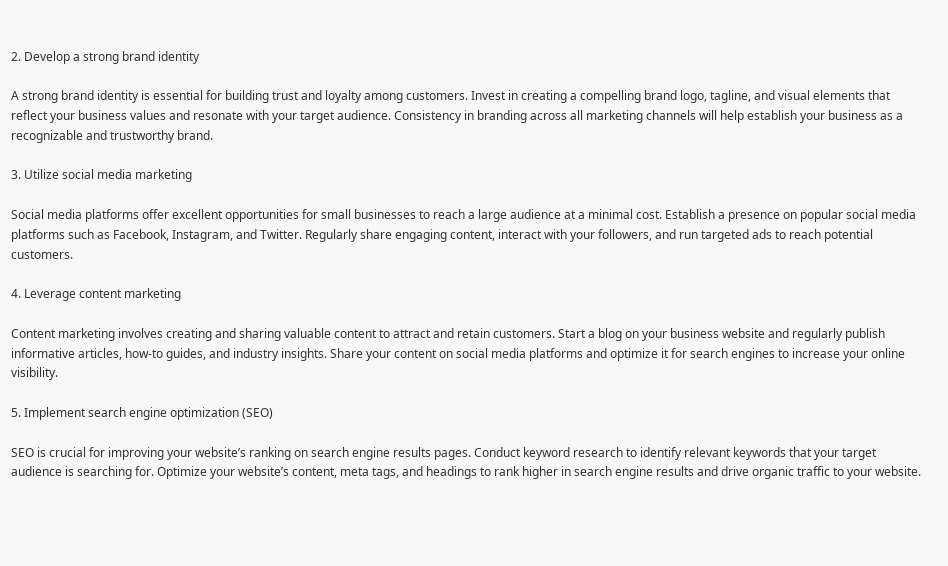2. Develop a strong brand identity

A strong brand identity is essential for building trust and loyalty among customers. Invest in creating a compelling brand logo, tagline, and visual elements that reflect your business values and resonate with your target audience. Consistency in branding across all marketing channels will help establish your business as a recognizable and trustworthy brand.

3. Utilize social media marketing

Social media platforms offer excellent opportunities for small businesses to reach a large audience at a minimal cost. Establish a presence on popular social media platforms such as Facebook, Instagram, and Twitter. Regularly share engaging content, interact with your followers, and run targeted ads to reach potential customers.

4. Leverage content marketing

Content marketing involves creating and sharing valuable content to attract and retain customers. Start a blog on your business website and regularly publish informative articles, how-to guides, and industry insights. Share your content on social media platforms and optimize it for search engines to increase your online visibility.

5. Implement search engine optimization (SEO)

SEO is crucial for improving your website’s ranking on search engine results pages. Conduct keyword research to identify relevant keywords that your target audience is searching for. Optimize your website’s content, meta tags, and headings to rank higher in search engine results and drive organic traffic to your website.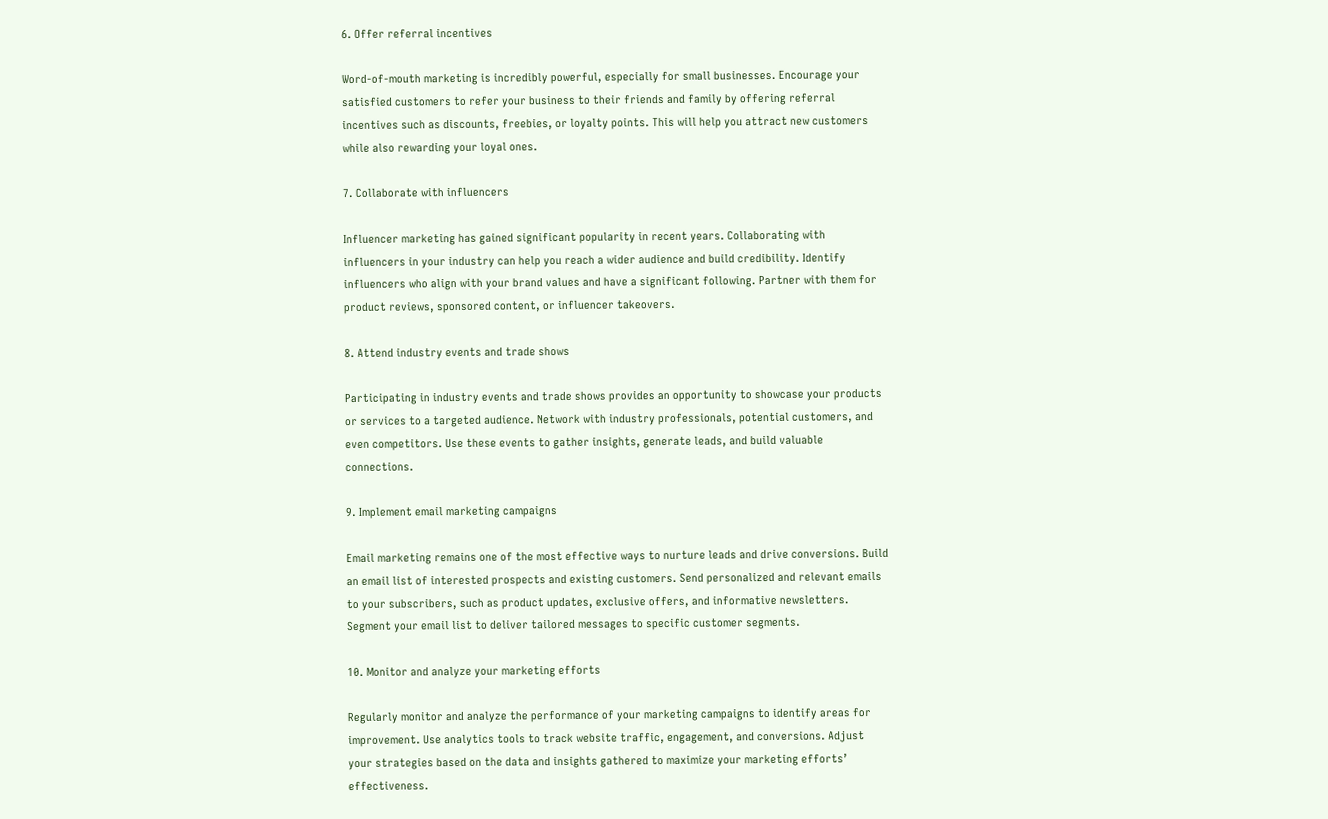6. Offer referral incentives

Word-of-mouth marketing is incredibly powerful, especially for small businesses. Encourage your satisfied customers to refer your business to their friends and family by offering referral incentives such as discounts, freebies, or loyalty points. This will help you attract new customers while also rewarding your loyal ones.

7. Collaborate with influencers

Influencer marketing has gained significant popularity in recent years. Collaborating with influencers in your industry can help you reach a wider audience and build credibility. Identify influencers who align with your brand values and have a significant following. Partner with them for product reviews, sponsored content, or influencer takeovers.

8. Attend industry events and trade shows

Participating in industry events and trade shows provides an opportunity to showcase your products or services to a targeted audience. Network with industry professionals, potential customers, and even competitors. Use these events to gather insights, generate leads, and build valuable connections.

9. Implement email marketing campaigns

Email marketing remains one of the most effective ways to nurture leads and drive conversions. Build an email list of interested prospects and existing customers. Send personalized and relevant emails to your subscribers, such as product updates, exclusive offers, and informative newsletters. Segment your email list to deliver tailored messages to specific customer segments.

10. Monitor and analyze your marketing efforts

Regularly monitor and analyze the performance of your marketing campaigns to identify areas for improvement. Use analytics tools to track website traffic, engagement, and conversions. Adjust your strategies based on the data and insights gathered to maximize your marketing efforts’ effectiveness.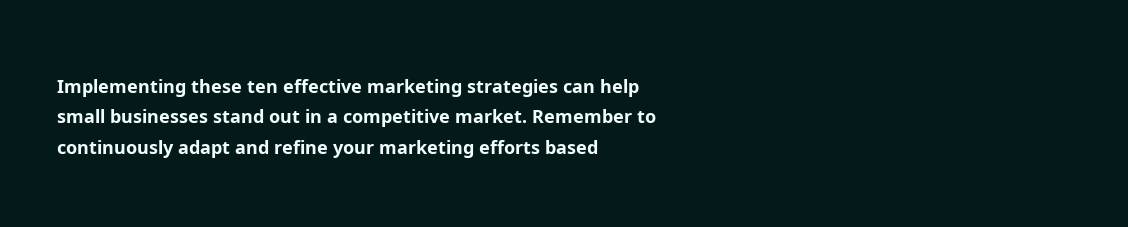Implementing these ten effective marketing strategies can help small businesses stand out in a competitive market. Remember to continuously adapt and refine your marketing efforts based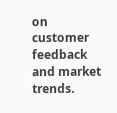on customer feedback and market trends.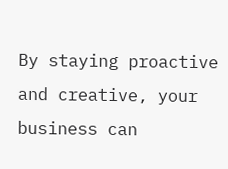By staying proactive and creative, your business can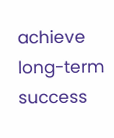achieve long-term success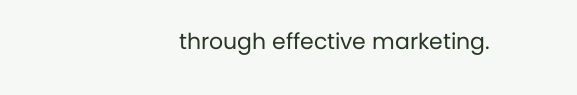through effective marketing.